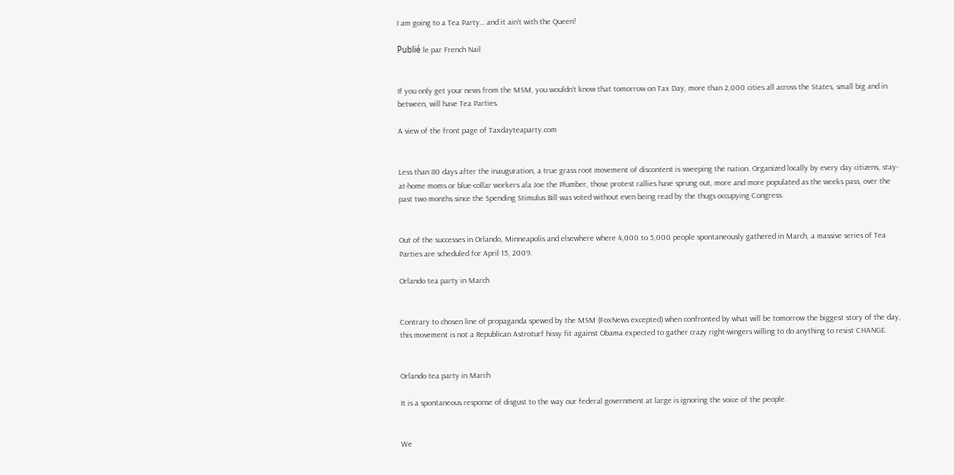I am going to a Tea Party… and it ain’t with the Queen!

Publié le par French Nail


If you only get your news from the MSM, you wouldn’t know that tomorrow on Tax Day, more than 2,000 cities all across the States, small big and in between, will have Tea Parties.

A view of the front page of Taxdayteaparty.com


Less than 80 days after the inauguration, a true grass root movement of discontent is sweeping the nation. Organized locally by every day citizens, stay-at-home moms or blue-collar workers ala Joe the Plumber, those protest rallies have sprung out, more and more populated as the weeks pass, over the past two months since the Spending Stimulus Bill was voted without even being read by the thugs occupying Congress.


Out of the successes in Orlando, Minneapolis and elsewhere where 4,000 to 5,000 people spontaneously gathered in March, a massive series of Tea Parties are scheduled for April 15, 2009.

Orlando tea party in March


Contrary to chosen line of propaganda spewed by the MSM (FoxNews excepted) when confronted by what will be tomorrow the biggest story of the day, this movement is not a Republican Astroturf hissy fit against Obama expected to gather crazy right-wingers willing to do anything to resist CHANGE.


Orlando tea party in March

It is a spontaneous response of disgust to the way our federal government at large is ignoring the voice of the people.


We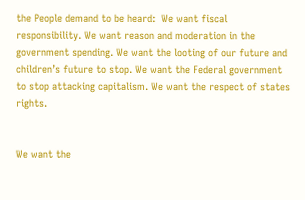the People demand to be heard:  We want fiscal responsibility. We want reason and moderation in the government spending. We want the looting of our future and children’s future to stop. We want the Federal government to stop attacking capitalism. We want the respect of states rights.


We want the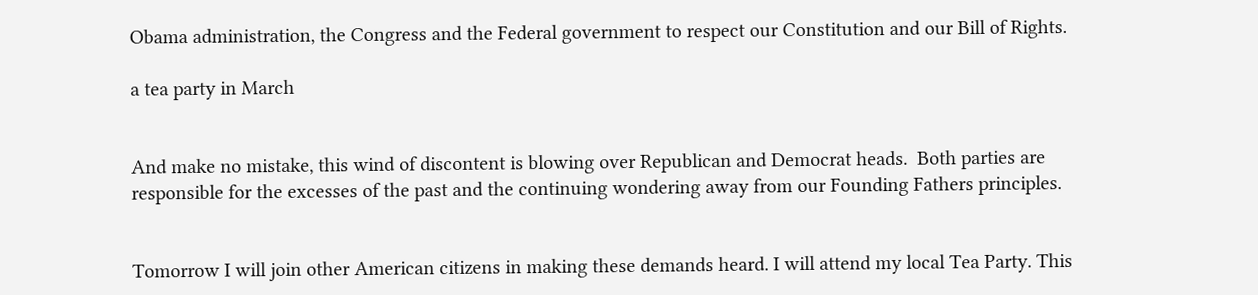Obama administration, the Congress and the Federal government to respect our Constitution and our Bill of Rights.

a tea party in March


And make no mistake, this wind of discontent is blowing over Republican and Democrat heads.  Both parties are responsible for the excesses of the past and the continuing wondering away from our Founding Fathers principles.


Tomorrow I will join other American citizens in making these demands heard. I will attend my local Tea Party. This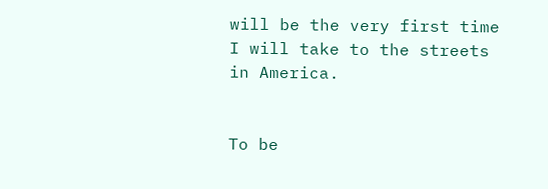will be the very first time I will take to the streets in America.


To be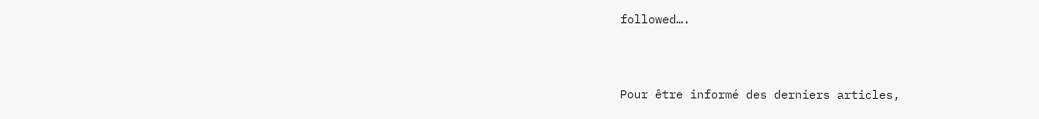followed….



Pour être informé des derniers articles,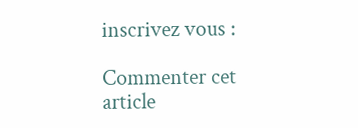inscrivez vous :

Commenter cet article